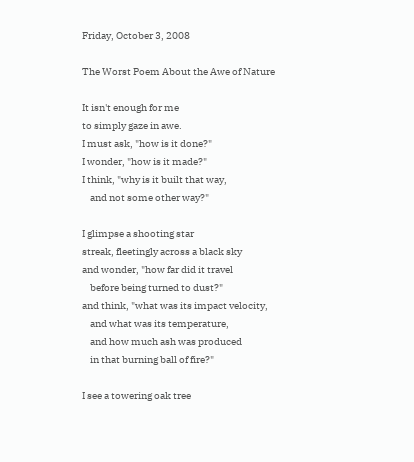Friday, October 3, 2008

The Worst Poem About the Awe of Nature

It isn't enough for me
to simply gaze in awe.
I must ask, "how is it done?"
I wonder, "how is it made?"
I think, "why is it built that way,
    and not some other way?"

I glimpse a shooting star
streak, fleetingly across a black sky
and wonder, "how far did it travel
    before being turned to dust?"
and think, "what was its impact velocity,
    and what was its temperature,
    and how much ash was produced
    in that burning ball of fire?"

I see a towering oak tree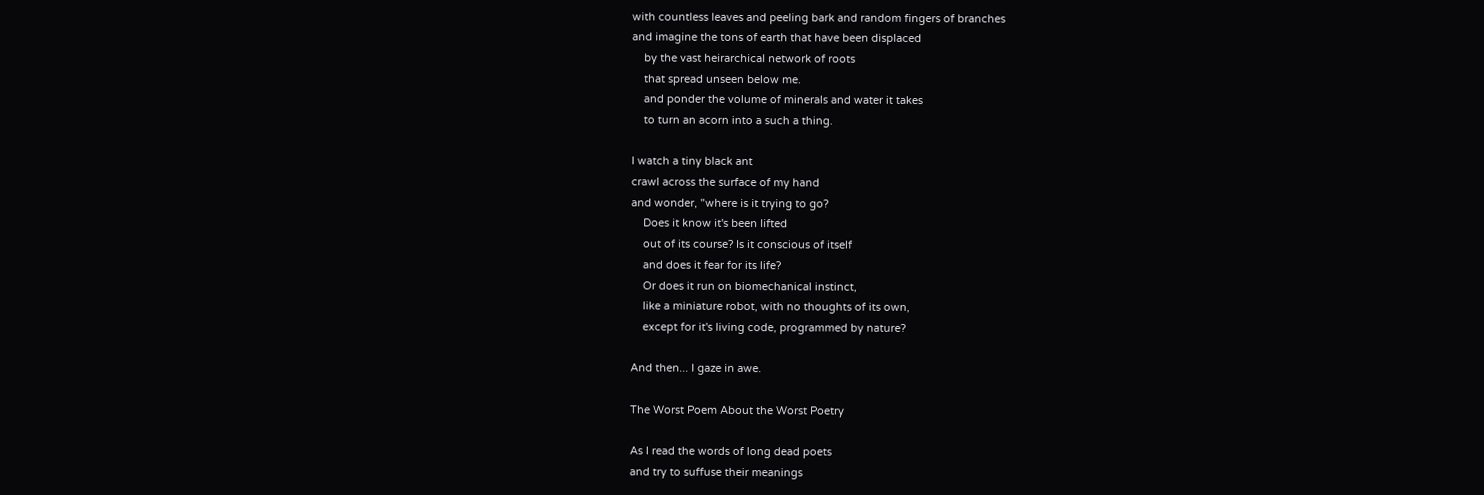with countless leaves and peeling bark and random fingers of branches
and imagine the tons of earth that have been displaced
    by the vast heirarchical network of roots
    that spread unseen below me.
    and ponder the volume of minerals and water it takes
    to turn an acorn into a such a thing.

I watch a tiny black ant
crawl across the surface of my hand
and wonder, "where is it trying to go?
    Does it know it's been lifted
    out of its course? Is it conscious of itself
    and does it fear for its life?
    Or does it run on biomechanical instinct,
    like a miniature robot, with no thoughts of its own,
    except for it's living code, programmed by nature?

And then... I gaze in awe.

The Worst Poem About the Worst Poetry

As I read the words of long dead poets
and try to suffuse their meanings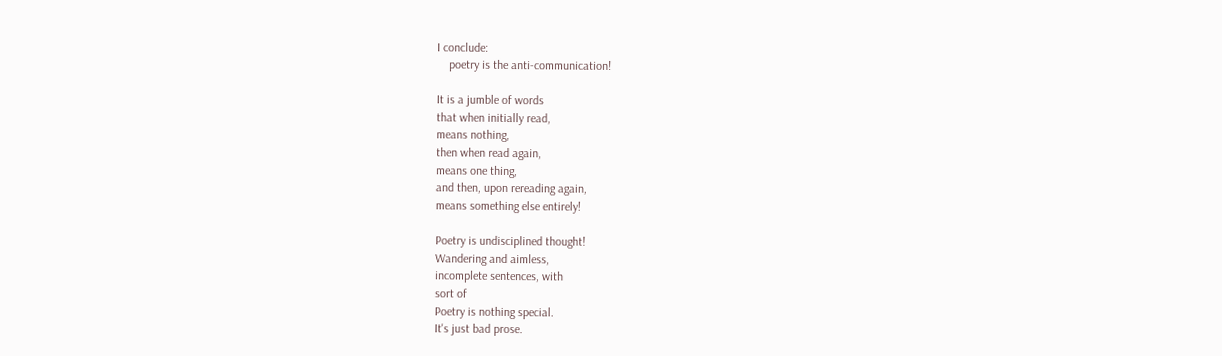I conclude:
    poetry is the anti-communication!

It is a jumble of words
that when initially read,
means nothing,
then when read again,
means one thing,
and then, upon rereading again,
means something else entirely!

Poetry is undisciplined thought!
Wandering and aimless,
incomplete sentences, with
sort of
Poetry is nothing special.
It's just bad prose.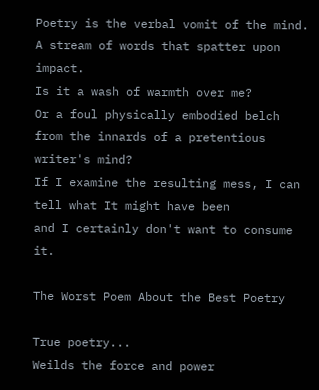Poetry is the verbal vomit of the mind.
A stream of words that spatter upon impact.
Is it a wash of warmth over me?
Or a foul physically embodied belch
from the innards of a pretentious writer's mind?
If I examine the resulting mess, I can tell what It might have been
and I certainly don't want to consume it.

The Worst Poem About the Best Poetry

True poetry...
Weilds the force and power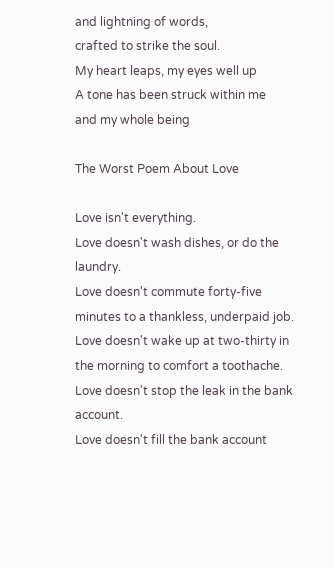and lightning of words,
crafted to strike the soul.
My heart leaps, my eyes well up
A tone has been struck within me
and my whole being

The Worst Poem About Love

Love isn't everything.
Love doesn't wash dishes, or do the laundry.
Love doesn't commute forty-five minutes to a thankless, underpaid job.
Love doesn't wake up at two-thirty in the morning to comfort a toothache.
Love doesn't stop the leak in the bank account.
Love doesn't fill the bank account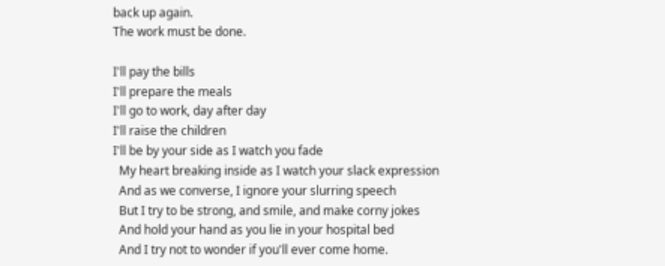back up again.
The work must be done.

I'll pay the bills
I'll prepare the meals
I'll go to work, day after day
I'll raise the children
I'll be by your side as I watch you fade
  My heart breaking inside as I watch your slack expression
  And as we converse, I ignore your slurring speech
  But I try to be strong, and smile, and make corny jokes
  And hold your hand as you lie in your hospital bed
  And I try not to wonder if you'll ever come home.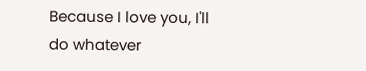Because I love you, I'll do whatever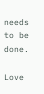needs to be done.

Love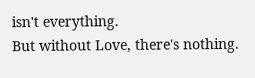isn't everything.
But without Love, there's nothing.